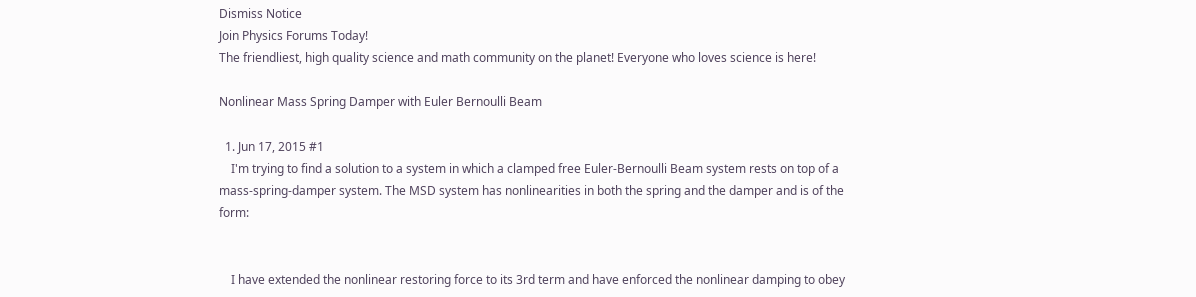Dismiss Notice
Join Physics Forums Today!
The friendliest, high quality science and math community on the planet! Everyone who loves science is here!

Nonlinear Mass Spring Damper with Euler Bernoulli Beam

  1. Jun 17, 2015 #1
    I'm trying to find a solution to a system in which a clamped free Euler-Bernoulli Beam system rests on top of a mass-spring-damper system. The MSD system has nonlinearities in both the spring and the damper and is of the form:


    I have extended the nonlinear restoring force to its 3rd term and have enforced the nonlinear damping to obey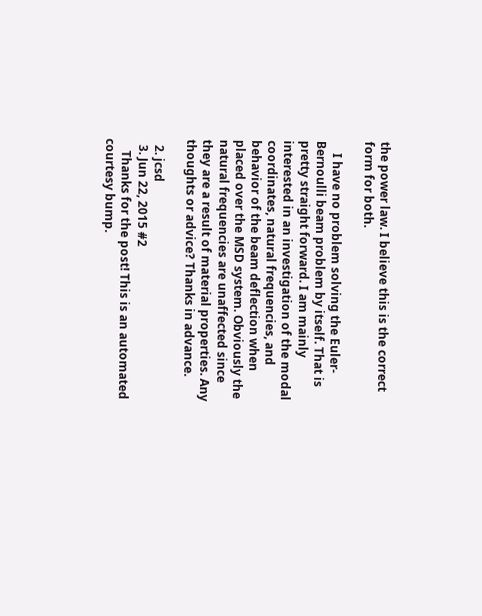the power law. I believe this is the correct form for both.

    I have no problem solving the Euler-Bernoulli beam problem by itself. That is pretty straight forward. I am mainly interested in an investigation of the modal coordinates, natural frequencies, and behavior of the beam deflection when placed over the MSD system. Obviously the natural frequencies are unaffected since they are a result of material properties. Any thoughts or advice? Thanks in advance.

  2. jcsd
  3. Jun 22, 2015 #2
    Thanks for the post! This is an automated courtesy bump.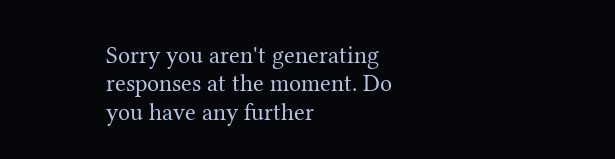Sorry you aren't generating responses at the moment. Do you have any further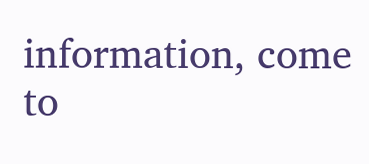information, come to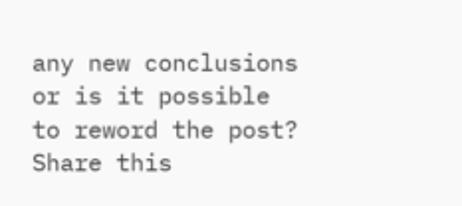any new conclusions or is it possible to reword the post?
Share this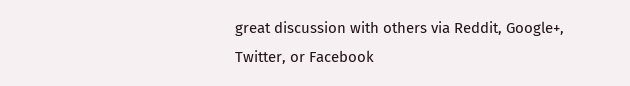great discussion with others via Reddit, Google+, Twitter, or Facebook